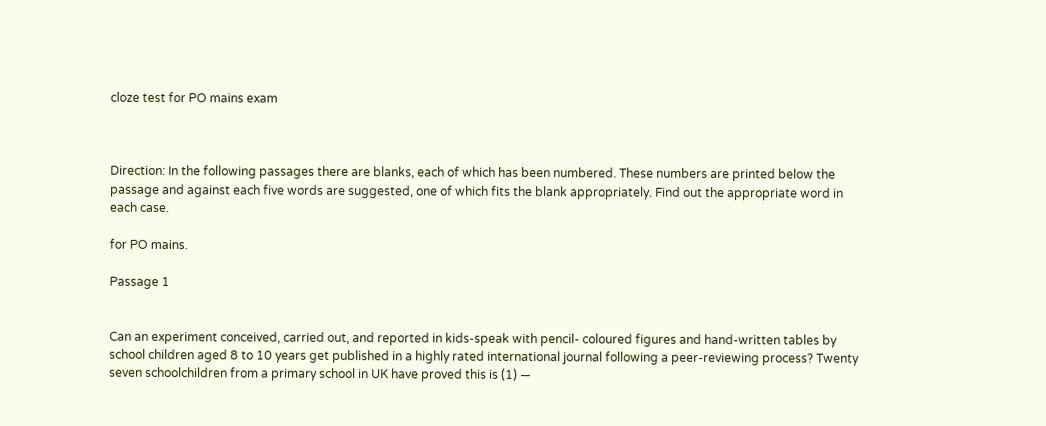cloze test for PO mains exam



Direction: In the following passages there are blanks, each of which has been numbered. These numbers are printed below the passage and against each five words are suggested, one of which fits the blank appropriately. Find out the appropriate word in each case.

for PO mains.

Passage 1


Can an experiment conceived, carried out, and reported in kids-speak with pencil- coloured figures and hand-written tables by school children aged 8 to 10 years get published in a highly rated international journal following a peer-reviewing process? Twenty seven schoolchildren from a primary school in UK have proved this is (1) —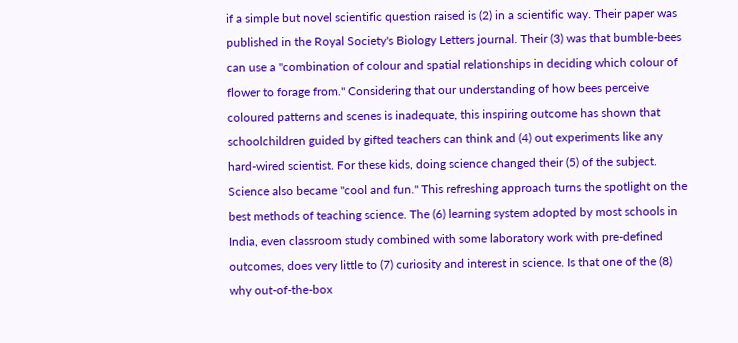if a simple but novel scientific question raised is (2) in a scientific way. Their paper was published in the Royal Society's Biology Letters journal. Their (3) was that bumble-bees can use a "combination of colour and spatial relationships in deciding which colour of flower to forage from." Considering that our understanding of how bees perceive coloured patterns and scenes is inadequate, this inspiring outcome has shown that schoolchildren guided by gifted teachers can think and (4) out experiments like any hard-wired scientist. For these kids, doing science changed their (5) of the subject. Science also became "cool and fun." This refreshing approach turns the spotlight on the best methods of teaching science. The (6) learning system adopted by most schools in India, even classroom study combined with some laboratory work with pre-defined outcomes, does very little to (7) curiosity and interest in science. Is that one of the (8) why out-of-the-box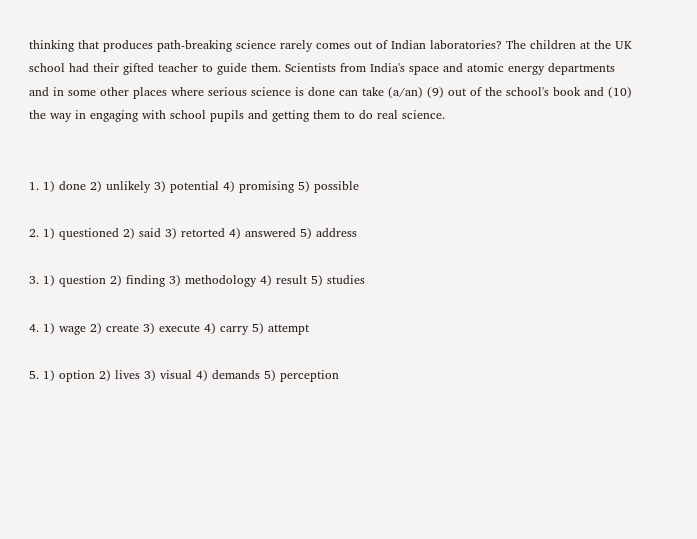thinking that produces path-breaking science rarely comes out of Indian laboratories? The children at the UK school had their gifted teacher to guide them. Scientists from India's space and atomic energy departments and in some other places where serious science is done can take (a/an) (9) out of the school's book and (10) the way in engaging with school pupils and getting them to do real science.


1. 1) done 2) unlikely 3) potential 4) promising 5) possible

2. 1) questioned 2) said 3) retorted 4) answered 5) address

3. 1) question 2) finding 3) methodology 4) result 5) studies

4. 1) wage 2) create 3) execute 4) carry 5) attempt

5. 1) option 2) lives 3) visual 4) demands 5) perception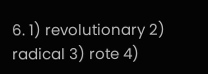6. 1) revolutionary 2) radical 3) rote 4)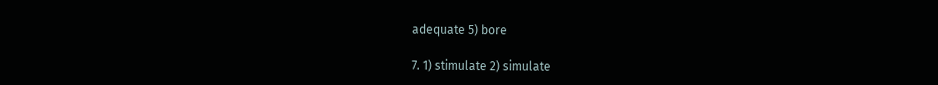adequate 5) bore

7. 1) stimulate 2) simulate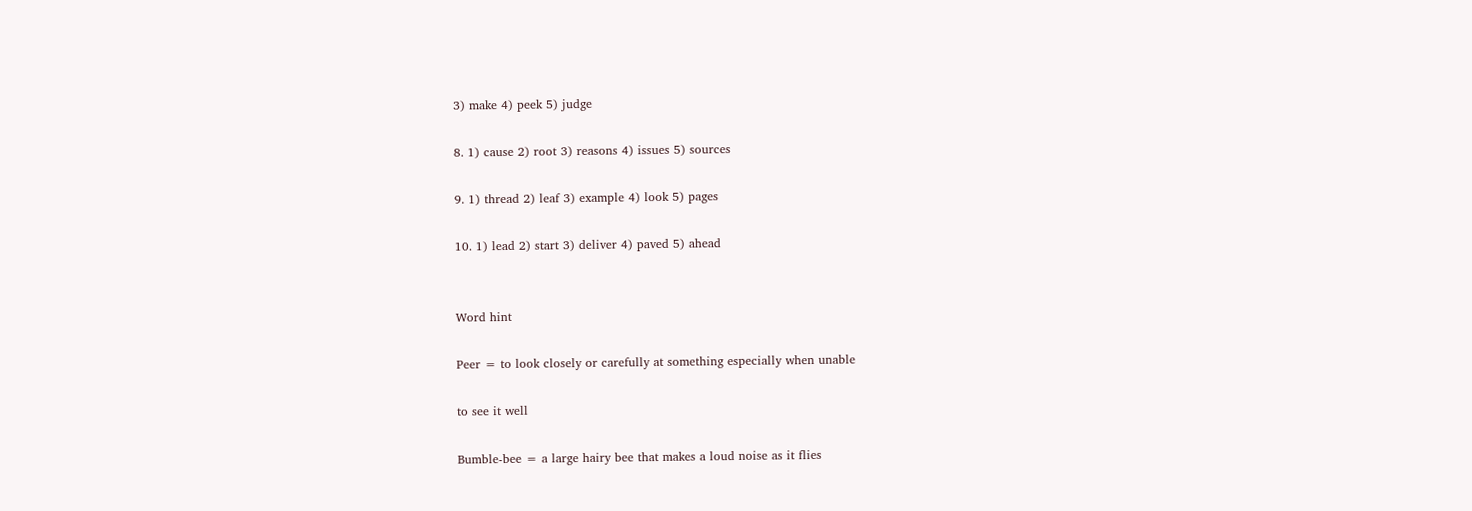3) make 4) peek 5) judge

8. 1) cause 2) root 3) reasons 4) issues 5) sources

9. 1) thread 2) leaf 3) example 4) look 5) pages

10. 1) lead 2) start 3) deliver 4) paved 5) ahead


Word hint

Peer = to look closely or carefully at something especially when unable

to see it well

Bumble-bee = a large hairy bee that makes a loud noise as it flies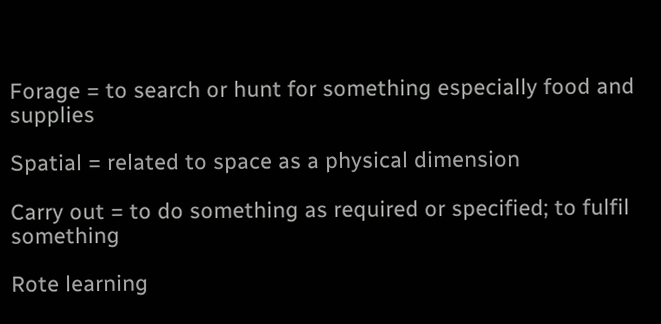Forage = to search or hunt for something especially food and supplies

Spatial = related to space as a physical dimension

Carry out = to do something as required or specified; to fulfil something

Rote learning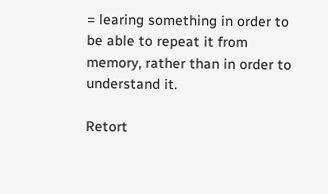= learing something in order to be able to repeat it from memory, rather than in order to understand it.

Retort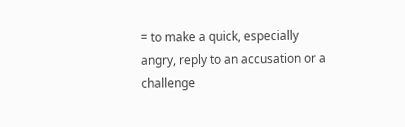= to make a quick, especially angry, reply to an accusation or a challenge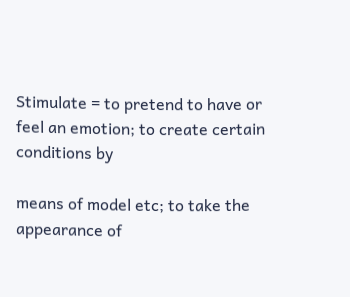Stimulate = to pretend to have or feel an emotion; to create certain conditions by

means of model etc; to take the appearance of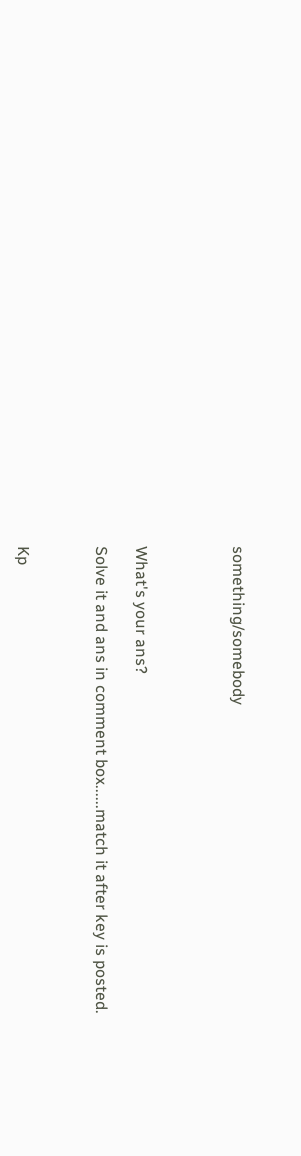something/somebody




What's your ans?

Solve it and ans in comment box......match it after key is posted.



Kp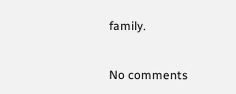family.


No comments